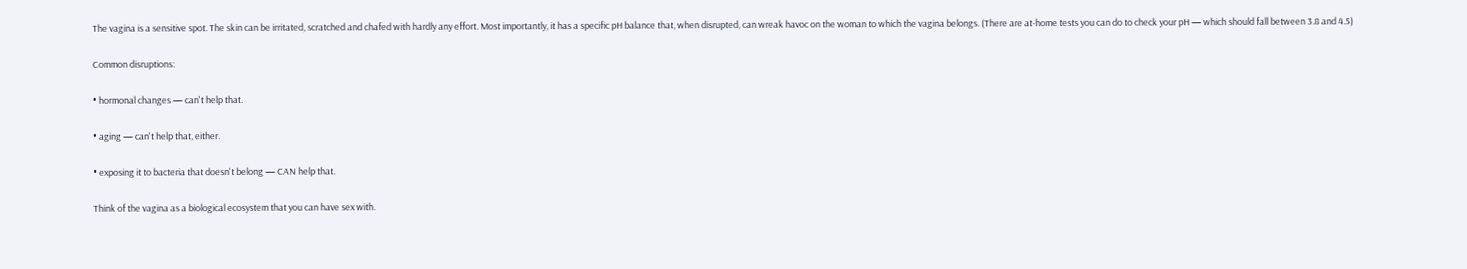The vagina is a sensitive spot. The skin can be irritated, scratched and chafed with hardly any effort. Most importantly, it has a specific pH balance that, when disrupted, can wreak havoc on the woman to which the vagina belongs. (There are at-home tests you can do to check your pH — which should fall between 3.8 and 4.5)

Common disruptions:

• hormonal changes — can't help that.

• aging — can't help that, either.

• exposing it to bacteria that doesn't belong — CAN help that.

Think of the vagina as a biological ecosystem that you can have sex with.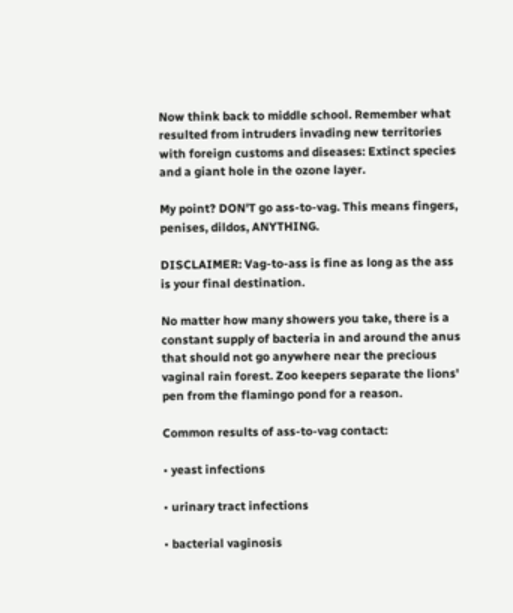Now think back to middle school. Remember what resulted from intruders invading new territories with foreign customs and diseases: Extinct species and a giant hole in the ozone layer.

My point? DON'T go ass-to-vag. This means fingers, penises, dildos, ANYTHING.

DISCLAIMER: Vag-to-ass is fine as long as the ass is your final destination.

No matter how many showers you take, there is a constant supply of bacteria in and around the anus that should not go anywhere near the precious vaginal rain forest. Zoo keepers separate the lions' pen from the flamingo pond for a reason.

Common results of ass-to-vag contact:

• yeast infections

• urinary tract infections

• bacterial vaginosis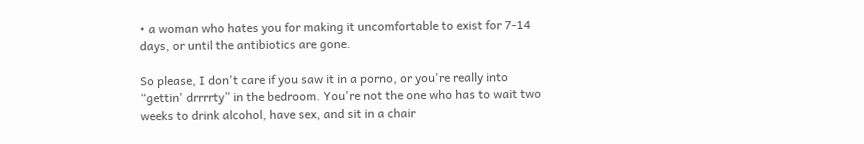• a woman who hates you for making it uncomfortable to exist for 7-14 days, or until the antibiotics are gone.

So please, I don't care if you saw it in a porno, or you're really into “gettin' drrrrty” in the bedroom. You're not the one who has to wait two weeks to drink alcohol, have sex, and sit in a chair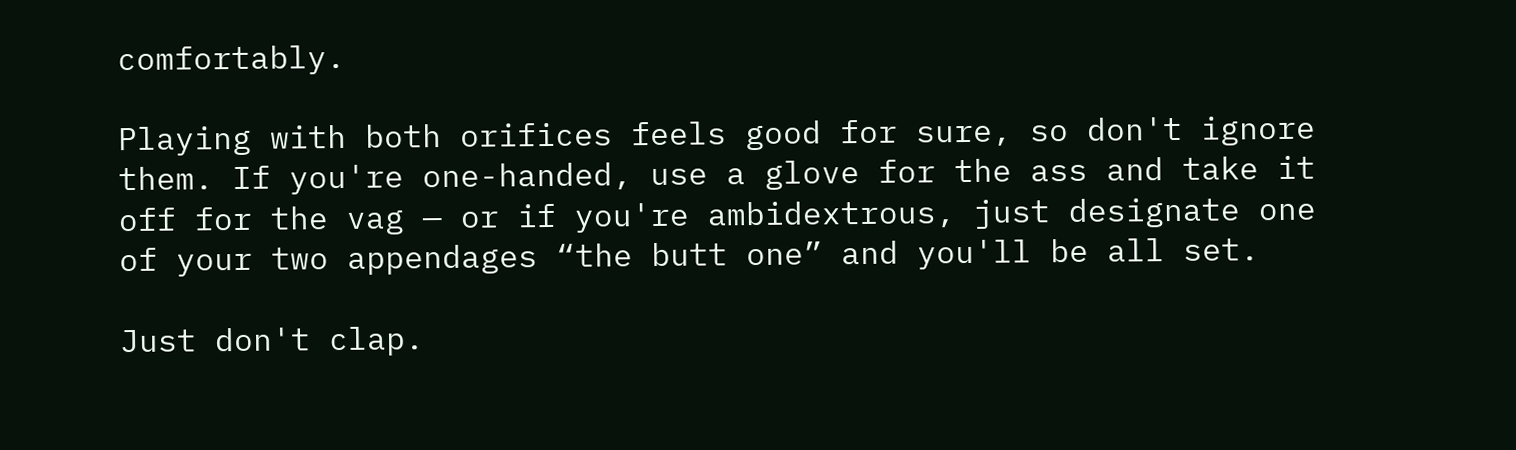comfortably.

Playing with both orifices feels good for sure, so don't ignore them. If you're one-handed, use a glove for the ass and take it off for the vag — or if you're ambidextrous, just designate one of your two appendages “the butt one” and you'll be all set.

Just don't clap.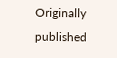Originally published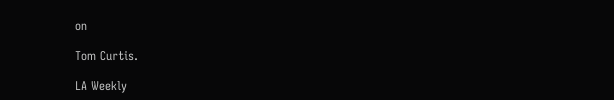on

Tom Curtis.

LA Weekly